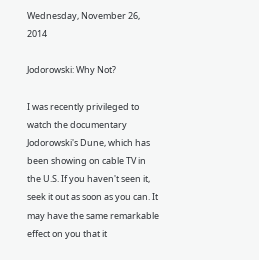Wednesday, November 26, 2014

Jodorowski: Why Not?

I was recently privileged to watch the documentary Jodorowski's Dune, which has been showing on cable TV in the U.S. If you haven't seen it, seek it out as soon as you can. It may have the same remarkable effect on you that it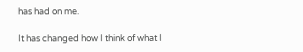has had on me.

It has changed how I think of what I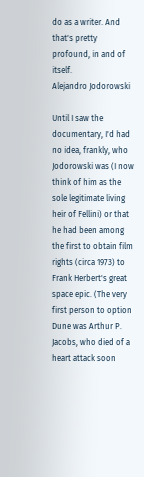do as a writer. And that's pretty profound, in and of itself.
Alejandro Jodorowski

Until I saw the documentary, I'd had no idea, frankly, who Jodorowski was (I now think of him as the sole legitimate living heir of Fellini) or that he had been among the first to obtain film rights (circa 1973) to Frank Herbert's great space epic. (The very first person to option Dune was Arthur P. Jacobs, who died of a heart attack soon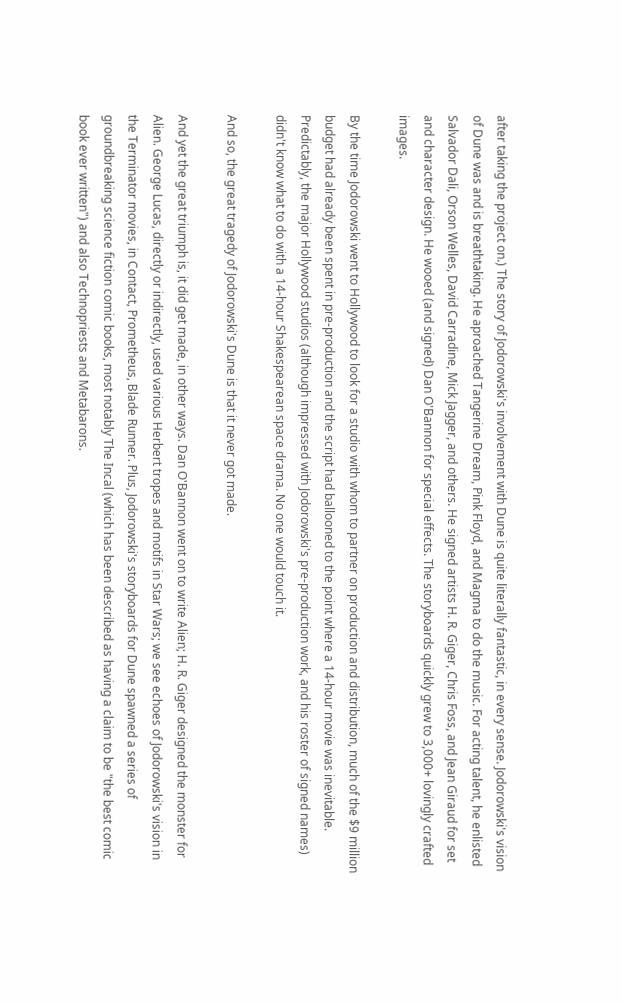after taking the project on.) The story of Jodorowski's involvement with Dune is quite literally fantastic, in every sense. Jodorowski's vision of Dune was and is breathtaking. He aproached Tangerine Dream, Pink Floyd, and Magma to do the music. For acting talent, he enlisted Salvador Dali, Orson Welles, David Carradine, Mick Jagger, and others. He signed artists H. R. Giger, Chris Foss, and Jean Giraud for set and character design. He wooed (and signed) Dan O'Bannon for special effects. The storyboards quickly grew to 3,000+ lovingly crafted images.

By the time Jodorowski went to Hollywood to look for a studio with whom to partner on production and distribution, much of the $9 million budget had already been spent in pre-production and the script had ballooned to the point where a 14-hour movie was inevitable. Predictably, the major Hollywood studios (although impressed with Jodorowski's pre-production work, and his roster of signed names) didn't know what to do with a 14-hour Shakespearean space drama. No one would touch it.

And so, the great tragedy of Jodorowski's Dune is that it never got made.

And yet the great triumph is, it did get made, in other ways. Dan O'Bannon went on to write Alien; H. R. Giger designed the monster for Alien. George Lucas, directly or indirectly, used various Herbert tropes and motifs in Star Wars; we see echoes of Jodorowski's vision in the Terminator movies, in Contact, Prometheus, Blade Runner. Plus, Jodorowski's storyboards for Dune spawned a series of groundbreaking science fiction comic books, most notably The Incal (which has been described as having a claim to be "the best comic book ever written") and also Technopriests and Metabarons.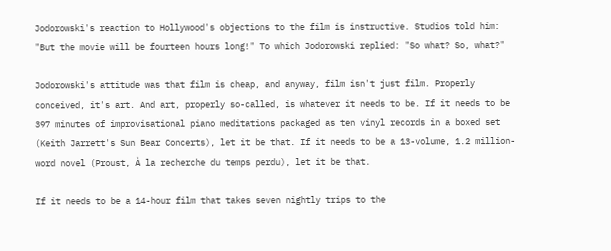Jodorowski's reaction to Hollywood's objections to the film is instructive. Studios told him: "But the movie will be fourteen hours long!" To which Jodorowski replied: "So what? So, what?"

Jodorowski's attitude was that film is cheap, and anyway, film isn't just film. Properly conceived, it's art. And art, properly so-called, is whatever it needs to be. If it needs to be 397 minutes of improvisational piano meditations packaged as ten vinyl records in a boxed set (Keith Jarrett's Sun Bear Concerts), let it be that. If it needs to be a 13-volume, 1.2 million-word novel (Proust, À la recherche du temps perdu), let it be that.

If it needs to be a 14-hour film that takes seven nightly trips to the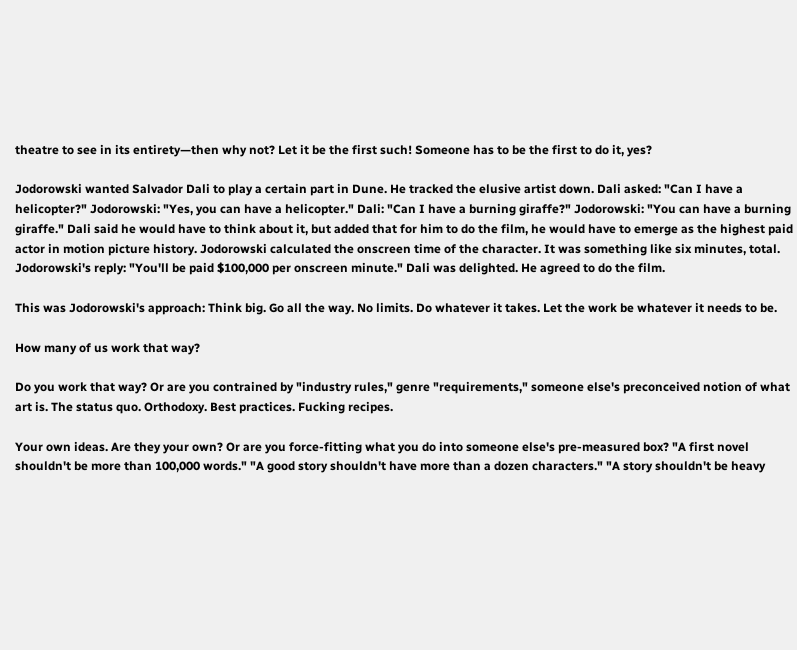theatre to see in its entirety—then why not? Let it be the first such! Someone has to be the first to do it, yes?

Jodorowski wanted Salvador Dali to play a certain part in Dune. He tracked the elusive artist down. Dali asked: "Can I have a helicopter?" Jodorowski: "Yes, you can have a helicopter." Dali: "Can I have a burning giraffe?" Jodorowski: "You can have a burning giraffe." Dali said he would have to think about it, but added that for him to do the film, he would have to emerge as the highest paid actor in motion picture history. Jodorowski calculated the onscreen time of the character. It was something like six minutes, total. Jodorowski's reply: "You'll be paid $100,000 per onscreen minute." Dali was delighted. He agreed to do the film.

This was Jodorowski's approach: Think big. Go all the way. No limits. Do whatever it takes. Let the work be whatever it needs to be.

How many of us work that way?

Do you work that way? Or are you contrained by "industry rules," genre "requirements," someone else's preconceived notion of what art is. The status quo. Orthodoxy. Best practices. Fucking recipes.

Your own ideas. Are they your own? Or are you force-fitting what you do into someone else's pre-measured box? "A first novel shouldn't be more than 100,000 words." "A good story shouldn't have more than a dozen characters." "A story shouldn't be heavy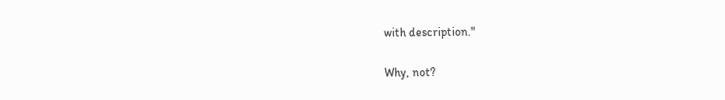with description."

Why, not?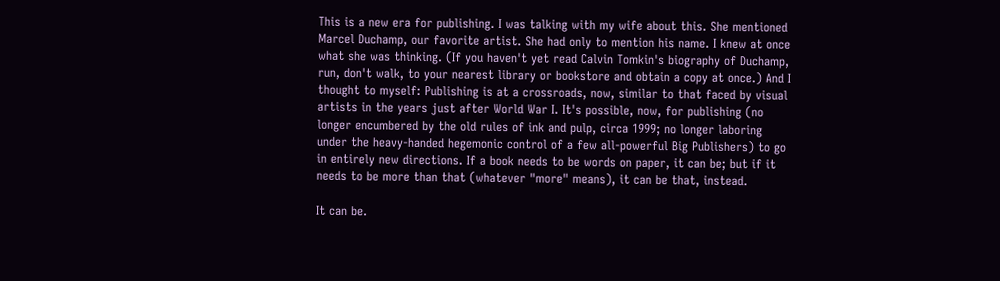This is a new era for publishing. I was talking with my wife about this. She mentioned Marcel Duchamp, our favorite artist. She had only to mention his name. I knew at once what she was thinking. (If you haven't yet read Calvin Tomkin's biography of Duchamp, run, don't walk, to your nearest library or bookstore and obtain a copy at once.) And I thought to myself: Publishing is at a crossroads, now, similar to that faced by visual artists in the years just after World War I. It's possible, now, for publishing (no longer encumbered by the old rules of ink and pulp, circa 1999; no longer laboring under the heavy-handed hegemonic control of a few all-powerful Big Publishers) to go in entirely new directions. If a book needs to be words on paper, it can be; but if it needs to be more than that (whatever "more" means), it can be that, instead.

It can be.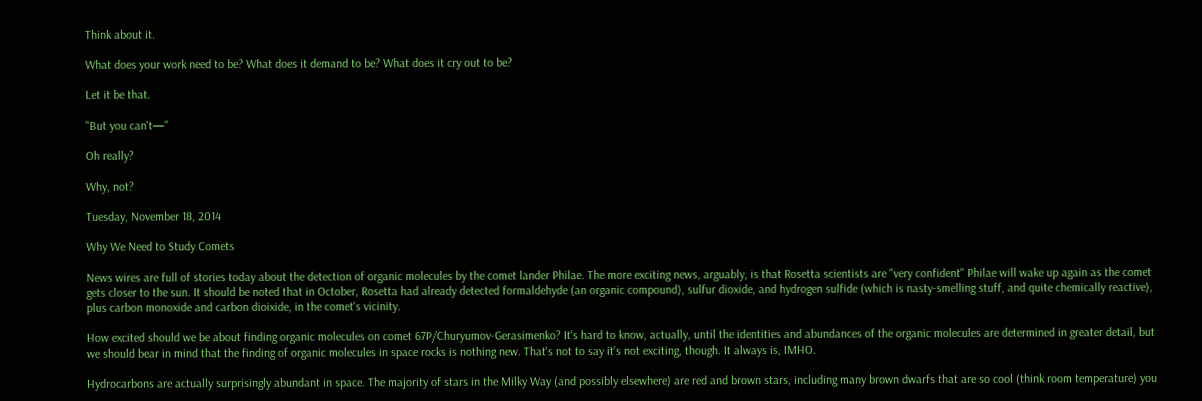Think about it.

What does your work need to be? What does it demand to be? What does it cry out to be?

Let it be that.

"But you can't—"

Oh really?

Why, not?

Tuesday, November 18, 2014

Why We Need to Study Comets

News wires are full of stories today about the detection of organic molecules by the comet lander Philae. The more exciting news, arguably, is that Rosetta scientists are "very confident" Philae will wake up again as the comet gets closer to the sun. It should be noted that in October, Rosetta had already detected formaldehyde (an organic compound), sulfur dioxide, and hydrogen sulfide (which is nasty-smelling stuff, and quite chemically reactive), plus carbon monoxide and carbon dioixide, in the comet's vicinity.

How excited should we be about finding organic molecules on comet 67P/Churyumov-Gerasimenko? It's hard to know, actually, until the identities and abundances of the organic molecules are determined in greater detail, but we should bear in mind that the finding of organic molecules in space rocks is nothing new. That's not to say it's not exciting, though. It always is, IMHO.

Hydrocarbons are actually surprisingly abundant in space. The majority of stars in the Milky Way (and possibly elsewhere) are red and brown stars, including many brown dwarfs that are so cool (think room temperature) you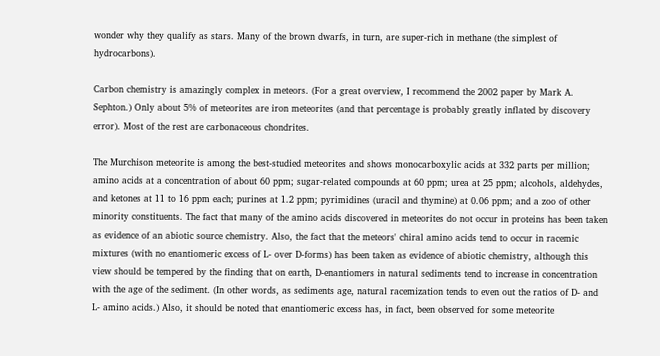wonder why they qualify as stars. Many of the brown dwarfs, in turn, are super-rich in methane (the simplest of hydrocarbons).

Carbon chemistry is amazingly complex in meteors. (For a great overview, I recommend the 2002 paper by Mark A. Sephton.) Only about 5% of meteorites are iron meteorites (and that percentage is probably greatly inflated by discovery error). Most of the rest are carbonaceous chondrites.

The Murchison meteorite is among the best-studied meteorites and shows monocarboxylic acids at 332 parts per million; amino acids at a concentration of about 60 ppm; sugar-related compounds at 60 ppm; urea at 25 ppm; alcohols, aldehydes, and ketones at 11 to 16 ppm each; purines at 1.2 ppm; pyrimidines (uracil and thymine) at 0.06 ppm; and a zoo of other minority constituents. The fact that many of the amino acids discovered in meteorites do not occur in proteins has been taken as evidence of an abiotic source chemistry. Also, the fact that the meteors' chiral amino acids tend to occur in racemic mixtures (with no enantiomeric excess of L- over D-forms) has been taken as evidence of abiotic chemistry, although this view should be tempered by the finding that on earth, D-enantiomers in natural sediments tend to increase in concentration with the age of the sediment. (In other words, as sediments age, natural racemization tends to even out the ratios of D- and L- amino acids.) Also, it should be noted that enantiomeric excess has, in fact, been observed for some meteorite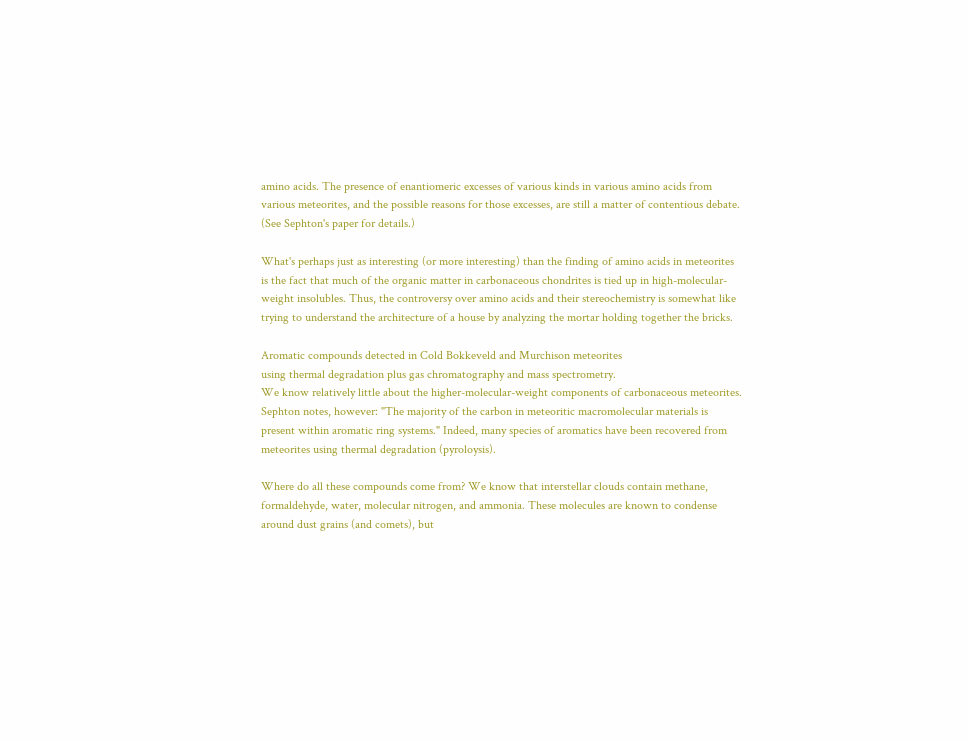amino acids. The presence of enantiomeric excesses of various kinds in various amino acids from various meteorites, and the possible reasons for those excesses, are still a matter of contentious debate. (See Sephton's paper for details.)

What's perhaps just as interesting (or more interesting) than the finding of amino acids in meteorites is the fact that much of the organic matter in carbonaceous chondrites is tied up in high-molecular-weight insolubles. Thus, the controversy over amino acids and their stereochemistry is somewhat like trying to understand the architecture of a house by analyzing the mortar holding together the bricks.

Aromatic compounds detected in Cold Bokkeveld and Murchison meteorites
using thermal degradation plus gas chromatography and mass spectrometry.
We know relatively little about the higher-molecular-weight components of carbonaceous meteorites. Sephton notes, however: "The majority of the carbon in meteoritic macromolecular materials is present within aromatic ring systems." Indeed, many species of aromatics have been recovered from meteorites using thermal degradation (pyroloysis).

Where do all these compounds come from? We know that interstellar clouds contain methane, formaldehyde, water, molecular nitrogen, and ammonia. These molecules are known to condense around dust grains (and comets), but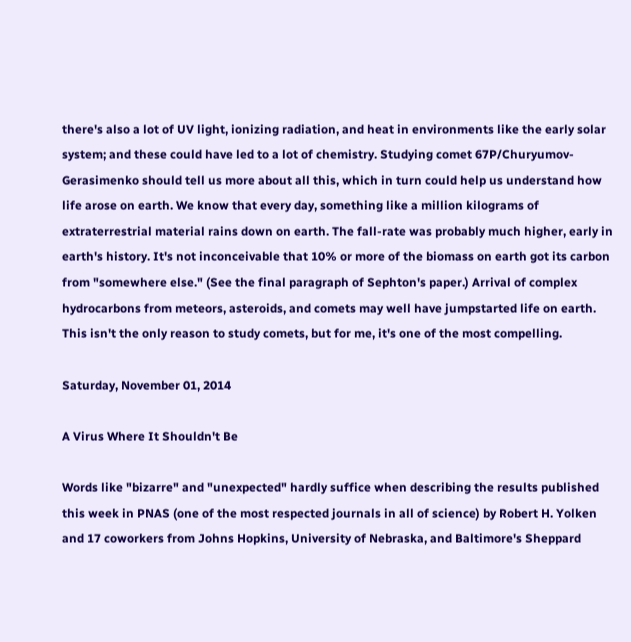there's also a lot of UV light, ionizing radiation, and heat in environments like the early solar system; and these could have led to a lot of chemistry. Studying comet 67P/Churyumov-Gerasimenko should tell us more about all this, which in turn could help us understand how life arose on earth. We know that every day, something like a million kilograms of extraterrestrial material rains down on earth. The fall-rate was probably much higher, early in earth's history. It's not inconceivable that 10% or more of the biomass on earth got its carbon from "somewhere else." (See the final paragraph of Sephton's paper.) Arrival of complex hydrocarbons from meteors, asteroids, and comets may well have jumpstarted life on earth. This isn't the only reason to study comets, but for me, it's one of the most compelling.

Saturday, November 01, 2014

A Virus Where It Shouldn't Be

Words like "bizarre" and "unexpected" hardly suffice when describing the results published this week in PNAS (one of the most respected journals in all of science) by Robert H. Yolken and 17 coworkers from Johns Hopkins, University of Nebraska, and Baltimore's Sheppard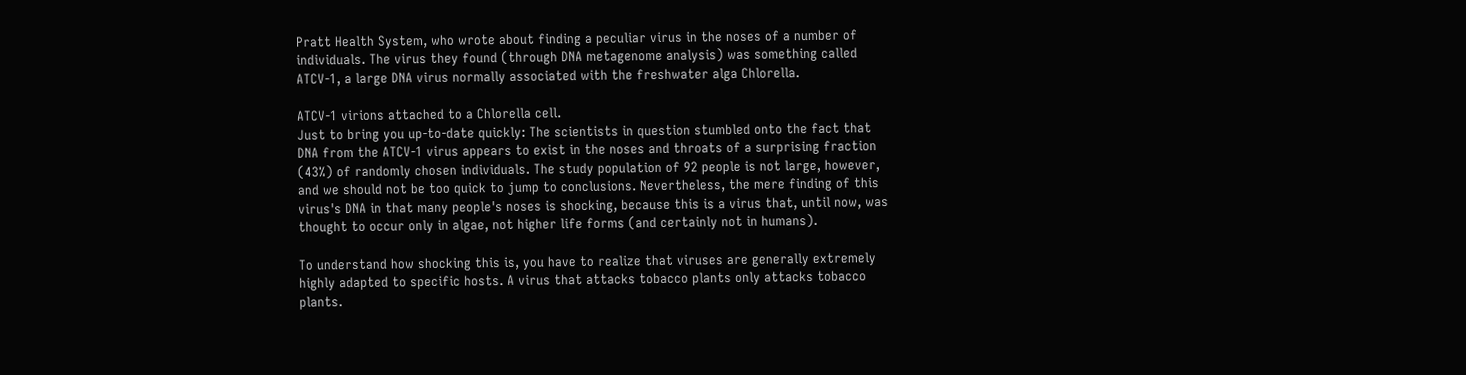Pratt Health System, who wrote about finding a peculiar virus in the noses of a number of individuals. The virus they found (through DNA metagenome analysis) was something called ATCV-1, a large DNA virus normally associated with the freshwater alga Chlorella.

ATCV-1 virions attached to a Chlorella cell.
Just to bring you up-to-date quickly: The scientists in question stumbled onto the fact that DNA from the ATCV-1 virus appears to exist in the noses and throats of a surprising fraction (43%) of randomly chosen individuals. The study population of 92 people is not large, however, and we should not be too quick to jump to conclusions. Nevertheless, the mere finding of this virus's DNA in that many people's noses is shocking, because this is a virus that, until now, was thought to occur only in algae, not higher life forms (and certainly not in humans).

To understand how shocking this is, you have to realize that viruses are generally extremely highly adapted to specific hosts. A virus that attacks tobacco plants only attacks tobacco plants.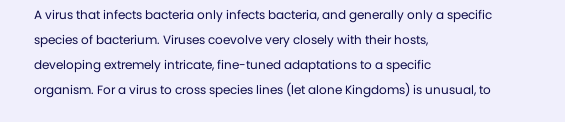A virus that infects bacteria only infects bacteria, and generally only a specific species of bacterium. Viruses coevolve very closely with their hosts, developing extremely intricate, fine-tuned adaptations to a specific organism. For a virus to cross species lines (let alone Kingdoms) is unusual, to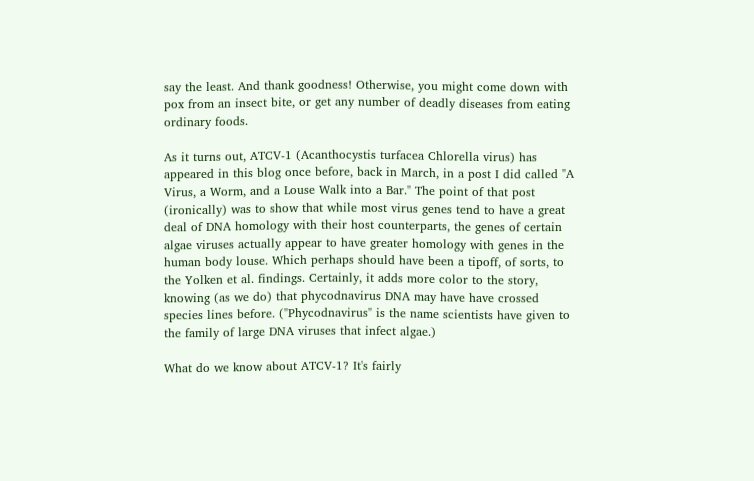say the least. And thank goodness! Otherwise, you might come down with pox from an insect bite, or get any number of deadly diseases from eating ordinary foods.

As it turns out, ATCV-1 (Acanthocystis turfacea Chlorella virus) has appeared in this blog once before, back in March, in a post I did called "A Virus, a Worm, and a Louse Walk into a Bar." The point of that post (ironically) was to show that while most virus genes tend to have a great deal of DNA homology with their host counterparts, the genes of certain algae viruses actually appear to have greater homology with genes in the human body louse. Which perhaps should have been a tipoff, of sorts, to the Yolken et al. findings. Certainly, it adds more color to the story, knowing (as we do) that phycodnavirus DNA may have have crossed species lines before. ("Phycodnavirus" is the name scientists have given to the family of large DNA viruses that infect algae.)

What do we know about ATCV-1? It's fairly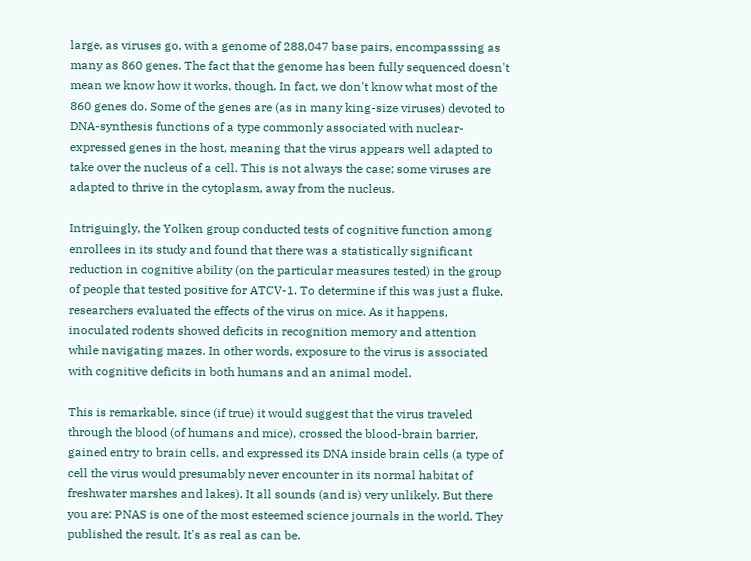large, as viruses go, with a genome of 288,047 base pairs, encompasssing as many as 860 genes. The fact that the genome has been fully sequenced doesn't mean we know how it works, though. In fact, we don't know what most of the 860 genes do. Some of the genes are (as in many king-size viruses) devoted to DNA-synthesis functions of a type commonly associated with nuclear-expressed genes in the host, meaning that the virus appears well adapted to take over the nucleus of a cell. This is not always the case; some viruses are adapted to thrive in the cytoplasm, away from the nucleus.

Intriguingly, the Yolken group conducted tests of cognitive function among enrollees in its study and found that there was a statistically significant reduction in cognitive ability (on the particular measures tested) in the group of people that tested positive for ATCV-1. To determine if this was just a fluke, researchers evaluated the effects of the virus on mice. As it happens, inoculated rodents showed deficits in recognition memory and attention while navigating mazes. In other words, exposure to the virus is associated with cognitive deficits in both humans and an animal model.

This is remarkable, since (if true) it would suggest that the virus traveled through the blood (of humans and mice), crossed the blood-brain barrier, gained entry to brain cells, and expressed its DNA inside brain cells (a type of cell the virus would presumably never encounter in its normal habitat of freshwater marshes and lakes). It all sounds (and is) very unlikely. But there you are: PNAS is one of the most esteemed science journals in the world. They published the result. It's as real as can be.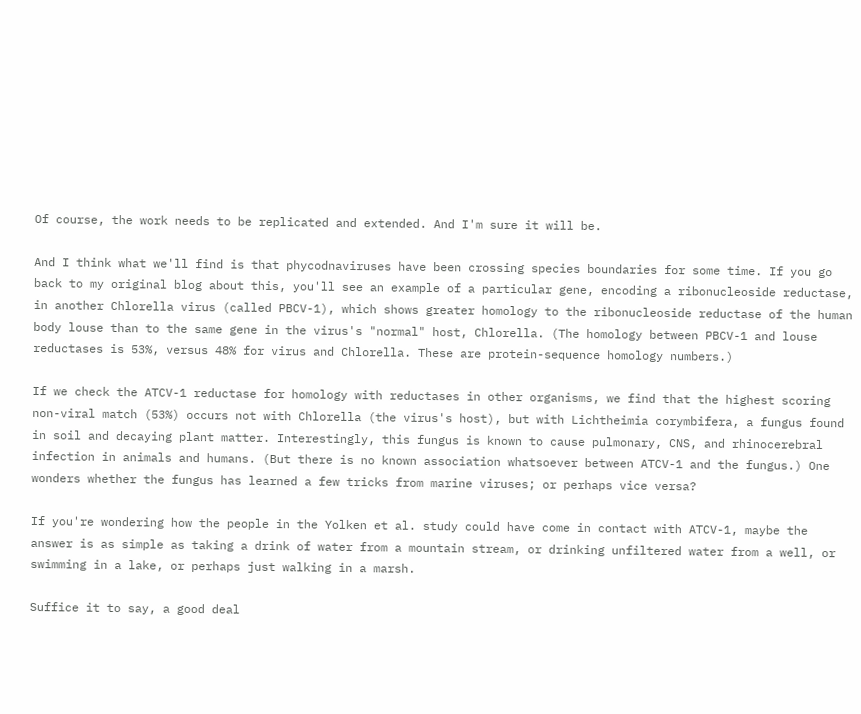Of course, the work needs to be replicated and extended. And I'm sure it will be.

And I think what we'll find is that phycodnaviruses have been crossing species boundaries for some time. If you go back to my original blog about this, you'll see an example of a particular gene, encoding a ribonucleoside reductase, in another Chlorella virus (called PBCV-1), which shows greater homology to the ribonucleoside reductase of the human body louse than to the same gene in the virus's "normal" host, Chlorella. (The homology between PBCV-1 and louse reductases is 53%, versus 48% for virus and Chlorella. These are protein-sequence homology numbers.)

If we check the ATCV-1 reductase for homology with reductases in other organisms, we find that the highest scoring non-viral match (53%) occurs not with Chlorella (the virus's host), but with Lichtheimia corymbifera, a fungus found in soil and decaying plant matter. Interestingly, this fungus is known to cause pulmonary, CNS, and rhinocerebral infection in animals and humans. (But there is no known association whatsoever between ATCV-1 and the fungus.) One wonders whether the fungus has learned a few tricks from marine viruses; or perhaps vice versa?

If you're wondering how the people in the Yolken et al. study could have come in contact with ATCV-1, maybe the answer is as simple as taking a drink of water from a mountain stream, or drinking unfiltered water from a well, or swimming in a lake, or perhaps just walking in a marsh.

Suffice it to say, a good deal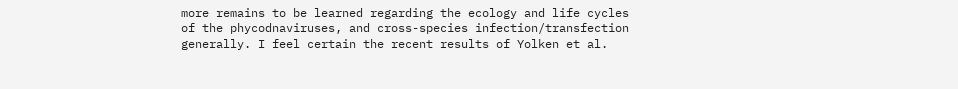more remains to be learned regarding the ecology and life cycles of the phycodnaviruses, and cross-species infection/transfection generally. I feel certain the recent results of Yolken et al.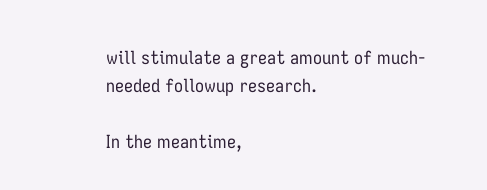will stimulate a great amount of much-needed followup research.

In the meantime,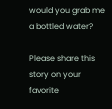would you grab me a bottled water?

Please share this story on your favorite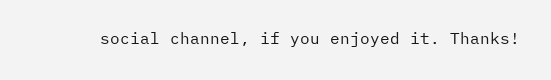social channel, if you enjoyed it. Thanks!